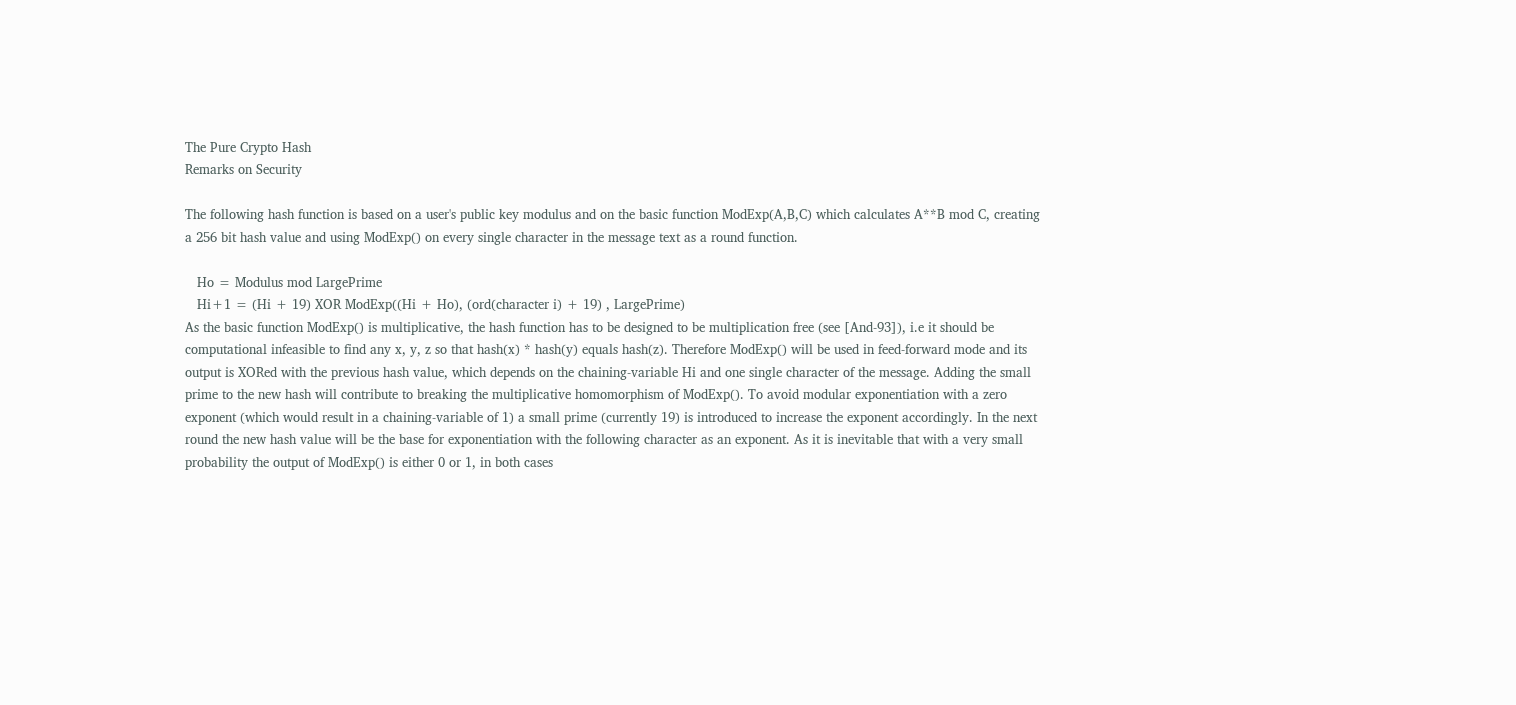The Pure Crypto Hash
Remarks on Security

The following hash function is based on a user's public key modulus and on the basic function ModExp(A,B,C) which calculates A**B mod C, creating a 256 bit hash value and using ModExp() on every single character in the message text as a round function.

   Ho = Modulus mod LargePrime
   Hi+1 = (Hi + 19) XOR ModExp((Hi + Ho), (ord(character i) + 19) , LargePrime)
As the basic function ModExp() is multiplicative, the hash function has to be designed to be multiplication free (see [And-93]), i.e it should be computational infeasible to find any x, y, z so that hash(x) * hash(y) equals hash(z). Therefore ModExp() will be used in feed-forward mode and its output is XORed with the previous hash value, which depends on the chaining-variable Hi and one single character of the message. Adding the small prime to the new hash will contribute to breaking the multiplicative homomorphism of ModExp(). To avoid modular exponentiation with a zero exponent (which would result in a chaining-variable of 1) a small prime (currently 19) is introduced to increase the exponent accordingly. In the next round the new hash value will be the base for exponentiation with the following character as an exponent. As it is inevitable that with a very small probability the output of ModExp() is either 0 or 1, in both cases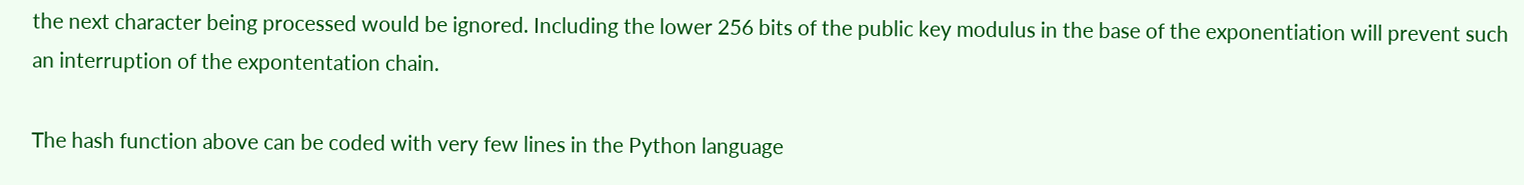the next character being processed would be ignored. Including the lower 256 bits of the public key modulus in the base of the exponentiation will prevent such an interruption of the expontentation chain.

The hash function above can be coded with very few lines in the Python language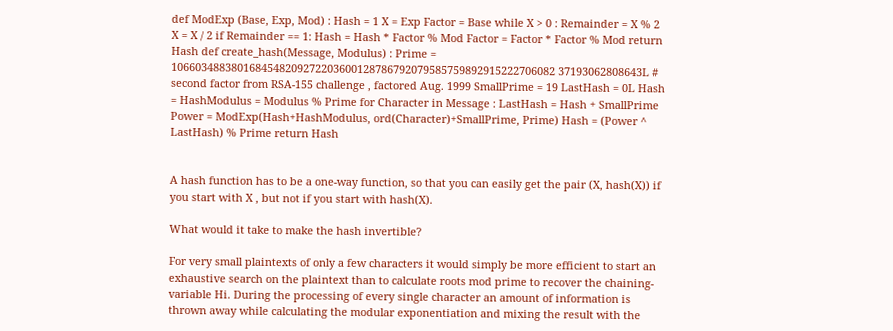def ModExp (Base, Exp, Mod) : Hash = 1 X = Exp Factor = Base while X > 0 : Remainder = X % 2 X = X / 2 if Remainder == 1: Hash = Hash * Factor % Mod Factor = Factor * Factor % Mod return Hash def create_hash(Message, Modulus) : Prime = 1066034883801684548209272203600128786792079585759892915222706082 37193062808643L # second factor from RSA-155 challenge , factored Aug. 1999 SmallPrime = 19 LastHash = 0L Hash = HashModulus = Modulus % Prime for Character in Message : LastHash = Hash + SmallPrime Power = ModExp(Hash+HashModulus, ord(Character)+SmallPrime, Prime) Hash = (Power ^ LastHash) % Prime return Hash


A hash function has to be a one-way function, so that you can easily get the pair (X, hash(X)) if you start with X , but not if you start with hash(X).

What would it take to make the hash invertible?

For very small plaintexts of only a few characters it would simply be more efficient to start an exhaustive search on the plaintext than to calculate roots mod prime to recover the chaining-variable Hi. During the processing of every single character an amount of information is thrown away while calculating the modular exponentiation and mixing the result with the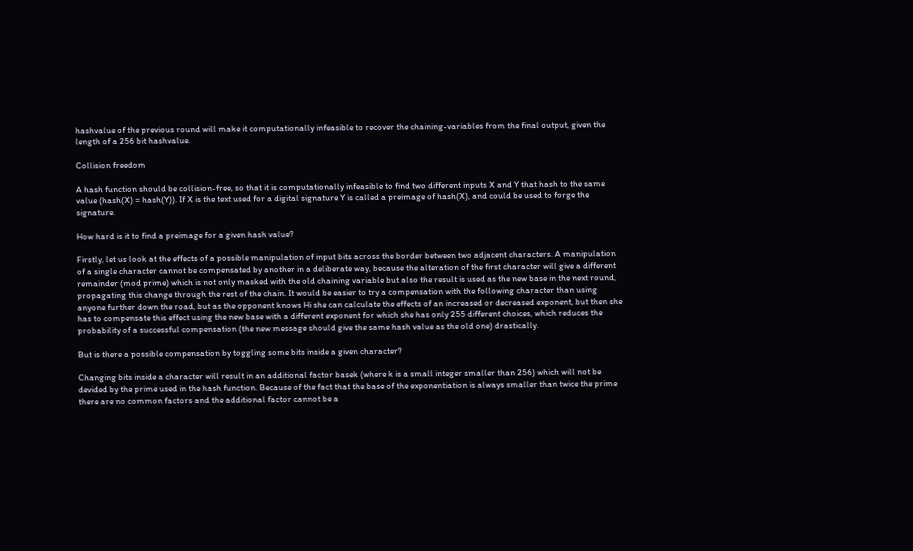hashvalue of the previous round will make it computationally infeasible to recover the chaining-variables from the final output, given the length of a 256 bit hashvalue.

Collision freedom

A hash function should be collision-free, so that it is computationally infeasible to find two different inputs X and Y that hash to the same value (hash(X) = hash(Y)). If X is the text used for a digital signature Y is called a preimage of hash(X), and could be used to forge the signature.

How hard is it to find a preimage for a given hash value?

Firstly, let us look at the effects of a possible manipulation of input bits across the border between two adjacent characters. A manipulation of a single character cannot be compensated by another in a deliberate way, because the alteration of the first character will give a different remainder (mod prime) which is not only masked with the old chaining variable but also the result is used as the new base in the next round, propagating this change through the rest of the chain. It would be easier to try a compensation with the following character than using anyone further down the road, but as the opponent knows Hi she can calculate the effects of an increased or decreased exponent, but then she has to compensate this effect using the new base with a different exponent for which she has only 255 different choices, which reduces the probability of a successful compensation (the new message should give the same hash value as the old one) drastically.

But is there a possible compensation by toggling some bits inside a given character?

Changing bits inside a character will result in an additional factor basek (where k is a small integer smaller than 256) which will not be devided by the prime used in the hash function. Because of the fact that the base of the exponentiation is always smaller than twice the prime there are no common factors and the additional factor cannot be a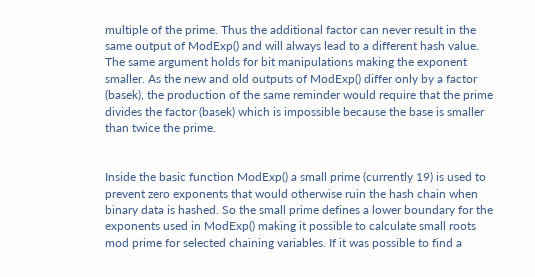multiple of the prime. Thus the additional factor can never result in the same output of ModExp() and will always lead to a different hash value. The same argument holds for bit manipulations making the exponent smaller. As the new and old outputs of ModExp() differ only by a factor (basek), the production of the same reminder would require that the prime divides the factor (basek) which is impossible because the base is smaller than twice the prime.


Inside the basic function ModExp() a small prime (currently 19) is used to prevent zero exponents that would otherwise ruin the hash chain when binary data is hashed. So the small prime defines a lower boundary for the exponents used in ModExp() making it possible to calculate small roots mod prime for selected chaining variables. If it was possible to find a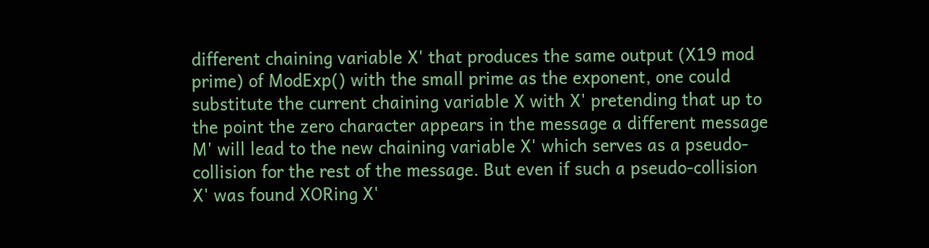different chaining variable X' that produces the same output (X19 mod prime) of ModExp() with the small prime as the exponent, one could substitute the current chaining variable X with X' pretending that up to the point the zero character appears in the message a different message M' will lead to the new chaining variable X' which serves as a pseudo-collision for the rest of the message. But even if such a pseudo-collision X' was found XORing X'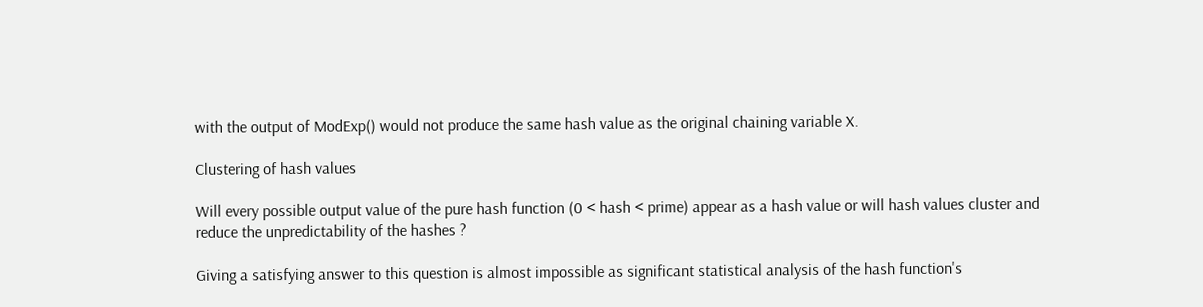with the output of ModExp() would not produce the same hash value as the original chaining variable X.

Clustering of hash values

Will every possible output value of the pure hash function (0 < hash < prime) appear as a hash value or will hash values cluster and reduce the unpredictability of the hashes ?

Giving a satisfying answer to this question is almost impossible as significant statistical analysis of the hash function's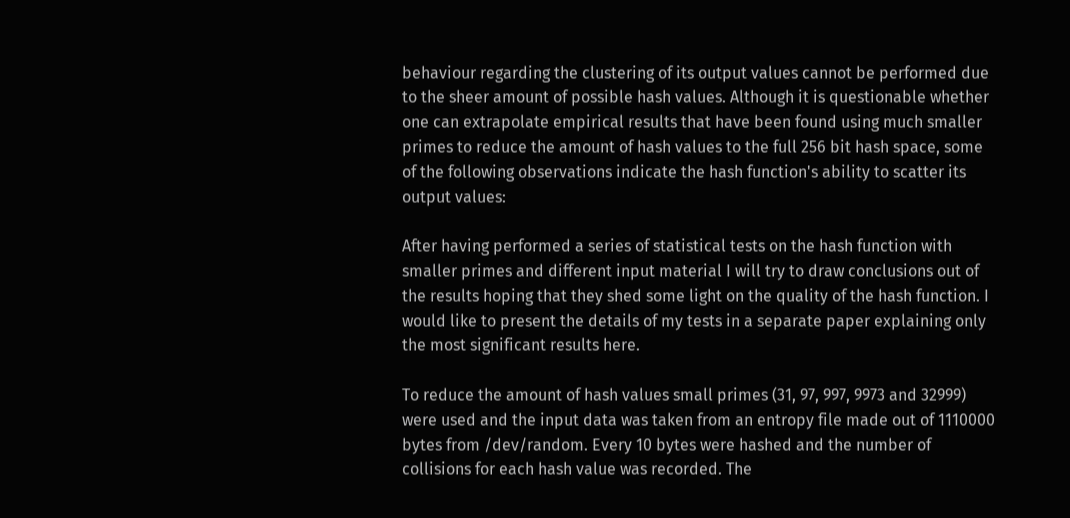behaviour regarding the clustering of its output values cannot be performed due to the sheer amount of possible hash values. Although it is questionable whether one can extrapolate empirical results that have been found using much smaller primes to reduce the amount of hash values to the full 256 bit hash space, some of the following observations indicate the hash function's ability to scatter its output values:

After having performed a series of statistical tests on the hash function with smaller primes and different input material I will try to draw conclusions out of the results hoping that they shed some light on the quality of the hash function. I would like to present the details of my tests in a separate paper explaining only the most significant results here.

To reduce the amount of hash values small primes (31, 97, 997, 9973 and 32999) were used and the input data was taken from an entropy file made out of 1110000 bytes from /dev/random. Every 10 bytes were hashed and the number of collisions for each hash value was recorded. The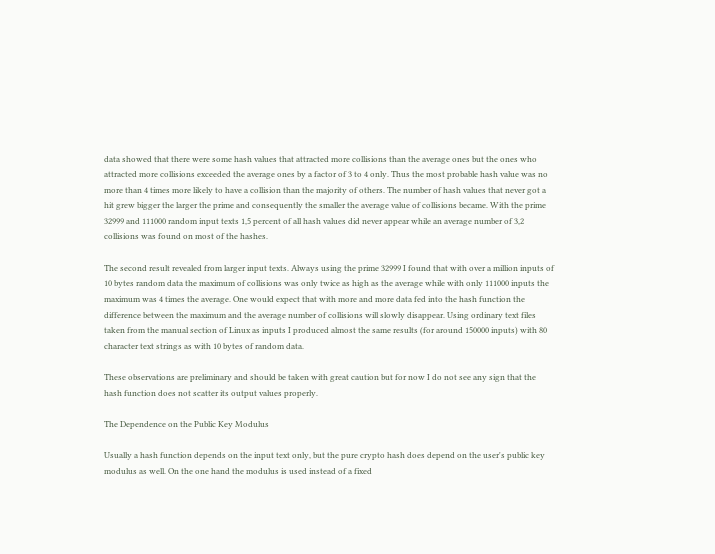data showed that there were some hash values that attracted more collisions than the average ones but the ones who attracted more collisions exceeded the average ones by a factor of 3 to 4 only. Thus the most probable hash value was no more than 4 times more likely to have a collision than the majority of others. The number of hash values that never got a hit grew bigger the larger the prime and consequently the smaller the average value of collisions became. With the prime 32999 and 111000 random input texts 1,5 percent of all hash values did never appear while an average number of 3,2 collisions was found on most of the hashes.

The second result revealed from larger input texts. Always using the prime 32999 I found that with over a million inputs of 10 bytes random data the maximum of collisions was only twice as high as the average while with only 111000 inputs the maximum was 4 times the average. One would expect that with more and more data fed into the hash function the difference between the maximum and the average number of collisions will slowly disappear. Using ordinary text files taken from the manual section of Linux as inputs I produced almost the same results (for around 150000 inputs) with 80 character text strings as with 10 bytes of random data.

These observations are preliminary and should be taken with great caution but for now I do not see any sign that the hash function does not scatter its output values properly.

The Dependence on the Public Key Modulus

Usually a hash function depends on the input text only, but the pure crypto hash does depend on the user's public key modulus as well. On the one hand the modulus is used instead of a fixed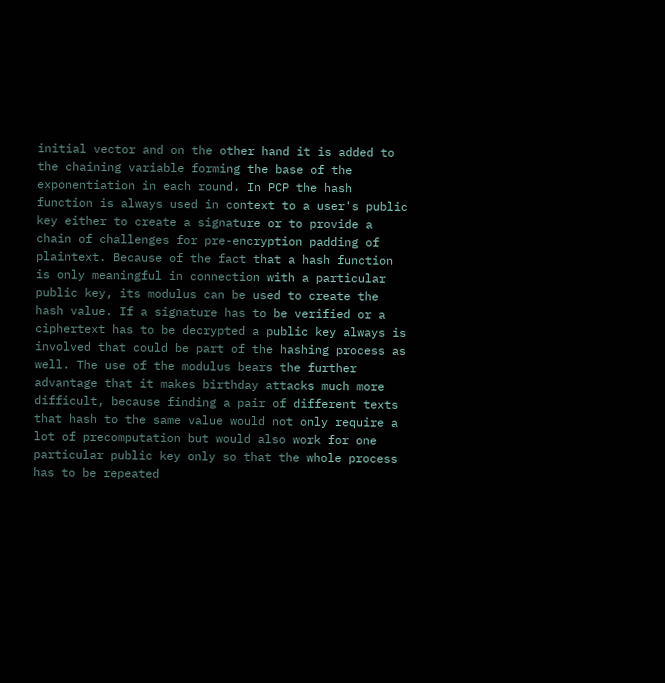initial vector and on the other hand it is added to the chaining variable forming the base of the exponentiation in each round. In PCP the hash function is always used in context to a user's public key either to create a signature or to provide a chain of challenges for pre-encryption padding of plaintext. Because of the fact that a hash function is only meaningful in connection with a particular public key, its modulus can be used to create the hash value. If a signature has to be verified or a ciphertext has to be decrypted a public key always is involved that could be part of the hashing process as well. The use of the modulus bears the further advantage that it makes birthday attacks much more difficult, because finding a pair of different texts that hash to the same value would not only require a lot of precomputation but would also work for one particular public key only so that the whole process has to be repeated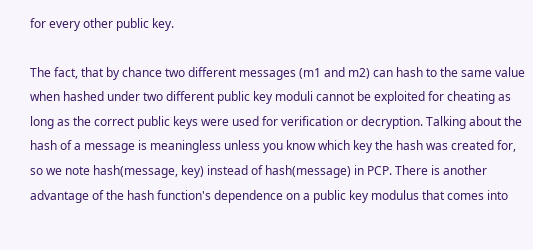for every other public key.

The fact, that by chance two different messages (m1 and m2) can hash to the same value when hashed under two different public key moduli cannot be exploited for cheating as long as the correct public keys were used for verification or decryption. Talking about the hash of a message is meaningless unless you know which key the hash was created for, so we note hash(message, key) instead of hash(message) in PCP. There is another advantage of the hash function's dependence on a public key modulus that comes into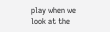play when we look at the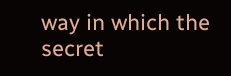way in which the secret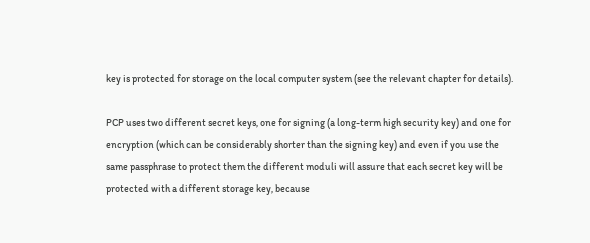key is protected for storage on the local computer system (see the relevant chapter for details).

PCP uses two different secret keys, one for signing (a long-term high security key) and one for encryption (which can be considerably shorter than the signing key) and even if you use the same passphrase to protect them the different moduli will assure that each secret key will be protected with a different storage key, because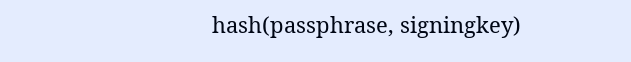hash(passphrase, signingkey)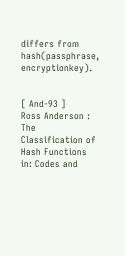differs from hash(passphrase, encryptionkey).


[ And-93 ]
Ross Anderson : The Classification of Hash Functions
in: Codes and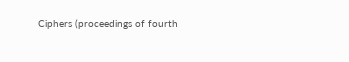Ciphers (proceedings of fourth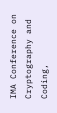IMA Conference on Cryptography and Coding,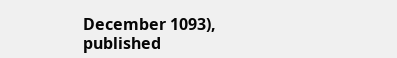December 1093), published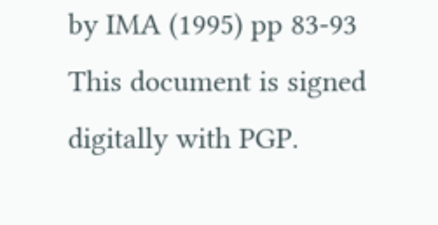by IMA (1995) pp 83-93
This document is signed digitally with PGP.